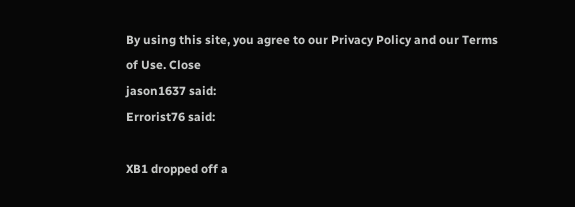By using this site, you agree to our Privacy Policy and our Terms of Use. Close
jason1637 said:
Errorist76 said:

XB1 dropped off a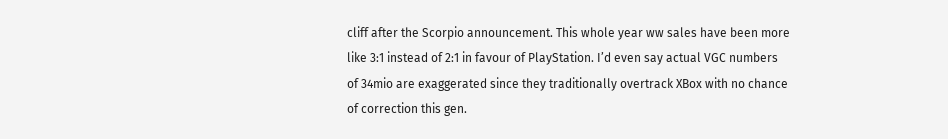cliff after the Scorpio announcement. This whole year ww sales have been more like 3:1 instead of 2:1 in favour of PlayStation. I’d even say actual VGC numbers of 34mio are exaggerated since they traditionally overtrack XBox with no chance of correction this gen.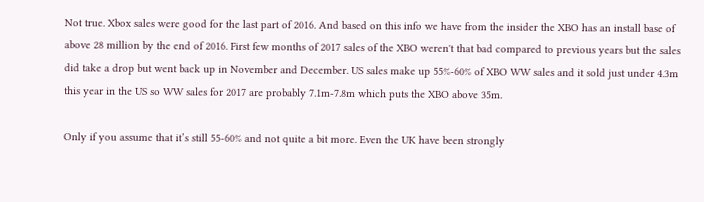Not true. Xbox sales were good for the last part of 2016. And based on this info we have from the insider the XBO has an install base of above 28 million by the end of 2016. First few months of 2017 sales of the XBO weren't that bad compared to previous years but the sales did take a drop but went back up in November and December. US sales make up 55%-60% of XBO WW sales and it sold just under 4.3m this year in the US so WW sales for 2017 are probably 7.1m-7.8m which puts the XBO above 35m.

Only if you assume that it’s still 55-60% and not quite a bit more. Even the UK have been strongly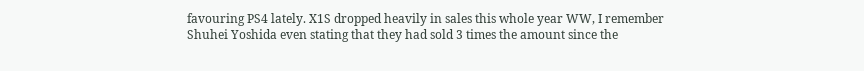favouring PS4 lately. X1S dropped heavily in sales this whole year WW, I remember Shuhei Yoshida even stating that they had sold 3 times the amount since the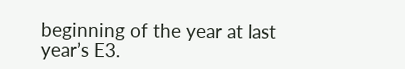beginning of the year at last year’s E3.